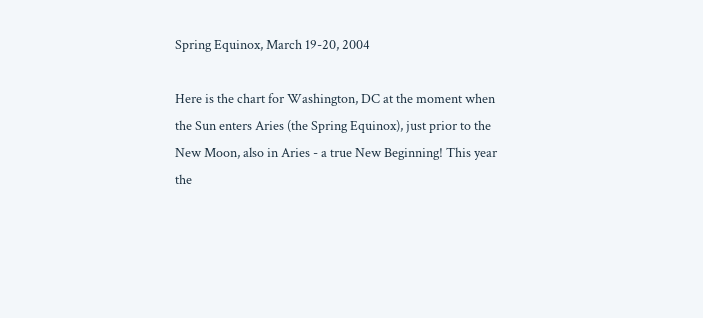Spring Equinox, March 19-20, 2004

Here is the chart for Washington, DC at the moment when the Sun enters Aries (the Spring Equinox), just prior to the New Moon, also in Aries - a true New Beginning! This year the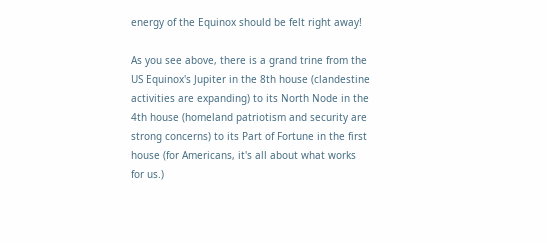energy of the Equinox should be felt right away!

As you see above, there is a grand trine from the US Equinox's Jupiter in the 8th house (clandestine activities are expanding) to its North Node in the 4th house (homeland patriotism and security are strong concerns) to its Part of Fortune in the first house (for Americans, it's all about what works for us.)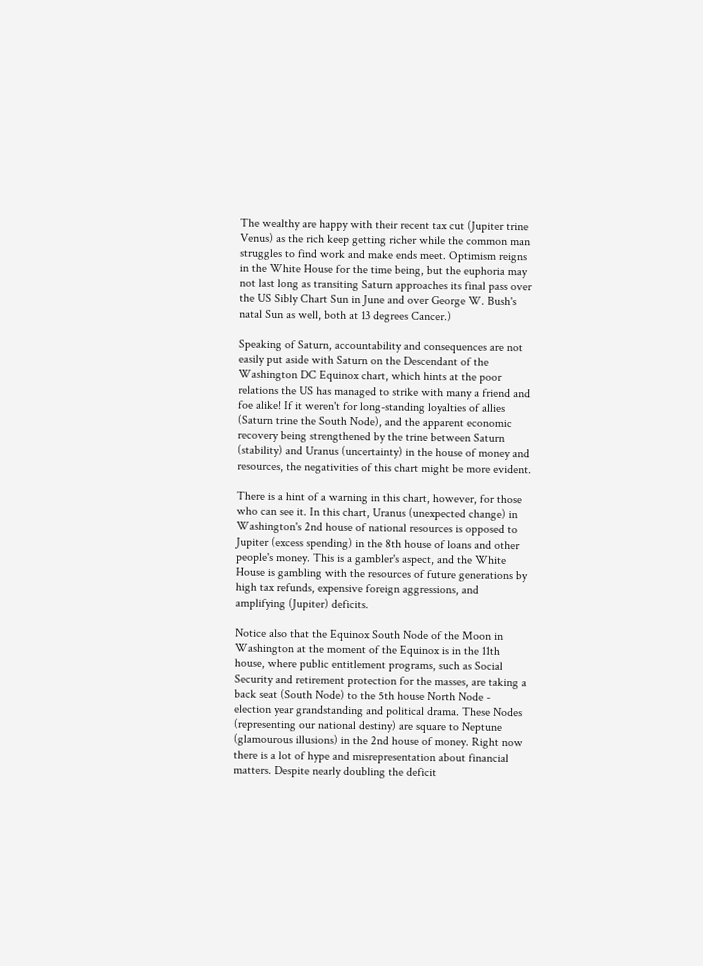The wealthy are happy with their recent tax cut (Jupiter trine Venus) as the rich keep getting richer while the common man struggles to find work and make ends meet. Optimism reigns in the White House for the time being, but the euphoria may not last long as transiting Saturn approaches its final pass over the US Sibly Chart Sun in June and over George W. Bush's natal Sun as well, both at 13 degrees Cancer.)

Speaking of Saturn, accountability and consequences are not easily put aside with Saturn on the Descendant of the Washington DC Equinox chart, which hints at the poor relations the US has managed to strike with many a friend and foe alike! If it weren't for long-standing loyalties of allies (Saturn trine the South Node), and the apparent economic recovery being strengthened by the trine between Saturn (stability) and Uranus (uncertainty) in the house of money and resources, the negativities of this chart might be more evident.

There is a hint of a warning in this chart, however, for those who can see it. In this chart, Uranus (unexpected change) in Washington's 2nd house of national resources is opposed to Jupiter (excess spending) in the 8th house of loans and other people's money. This is a gambler's aspect, and the White House is gambling with the resources of future generations by high tax refunds, expensive foreign aggressions, and amplifying (Jupiter) deficits.

Notice also that the Equinox South Node of the Moon in Washington at the moment of the Equinox is in the 11th house, where public entitlement programs, such as Social Security and retirement protection for the masses, are taking a back seat (South Node) to the 5th house North Node - election year grandstanding and political drama. These Nodes (representing our national destiny) are square to Neptune (glamourous illusions) in the 2nd house of money. Right now there is a lot of hype and misrepresentation about financial matters. Despite nearly doubling the deficit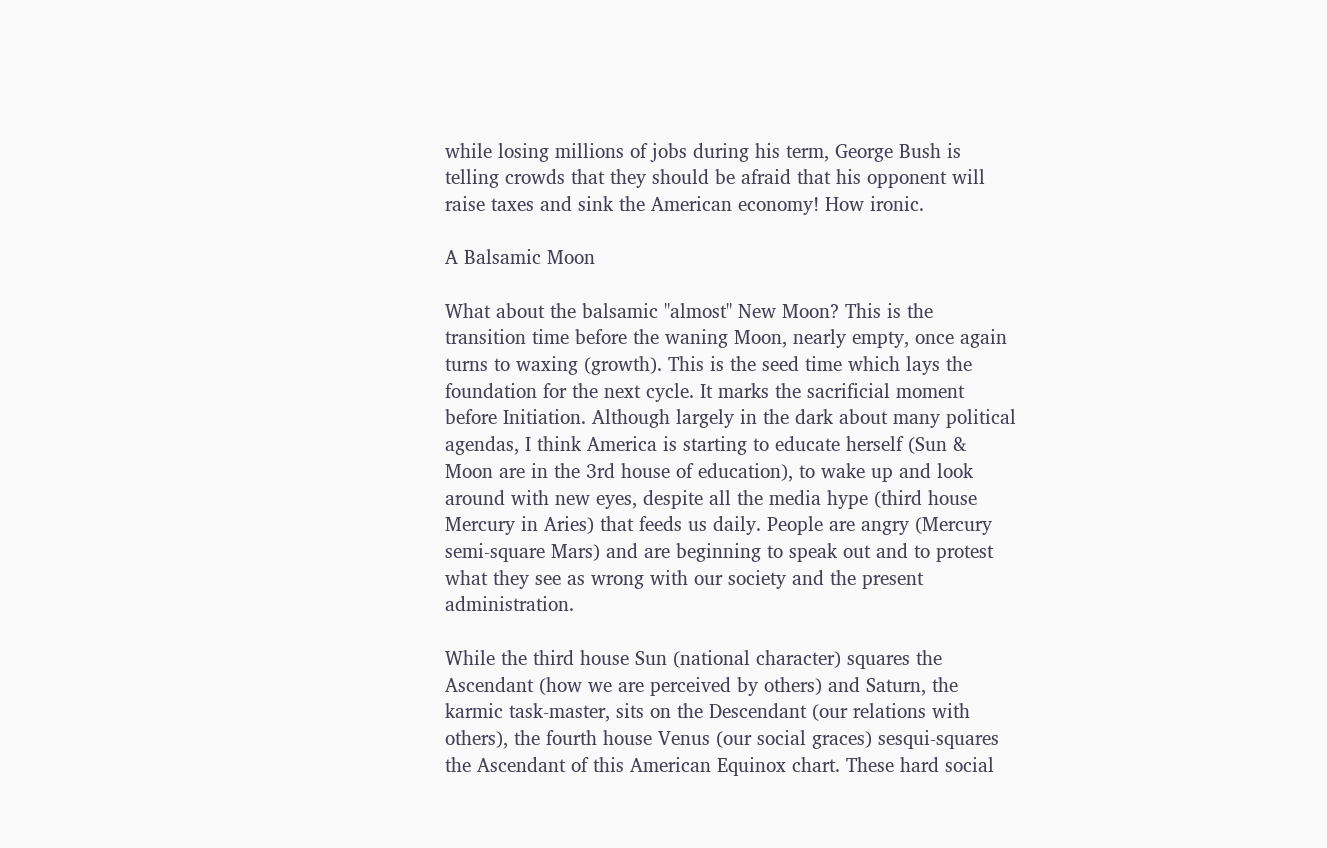while losing millions of jobs during his term, George Bush is telling crowds that they should be afraid that his opponent will raise taxes and sink the American economy! How ironic.

A Balsamic Moon

What about the balsamic "almost" New Moon? This is the transition time before the waning Moon, nearly empty, once again turns to waxing (growth). This is the seed time which lays the foundation for the next cycle. It marks the sacrificial moment before Initiation. Although largely in the dark about many political agendas, I think America is starting to educate herself (Sun & Moon are in the 3rd house of education), to wake up and look around with new eyes, despite all the media hype (third house Mercury in Aries) that feeds us daily. People are angry (Mercury semi-square Mars) and are beginning to speak out and to protest what they see as wrong with our society and the present administration.

While the third house Sun (national character) squares the Ascendant (how we are perceived by others) and Saturn, the karmic task-master, sits on the Descendant (our relations with others), the fourth house Venus (our social graces) sesqui-squares the Ascendant of this American Equinox chart. These hard social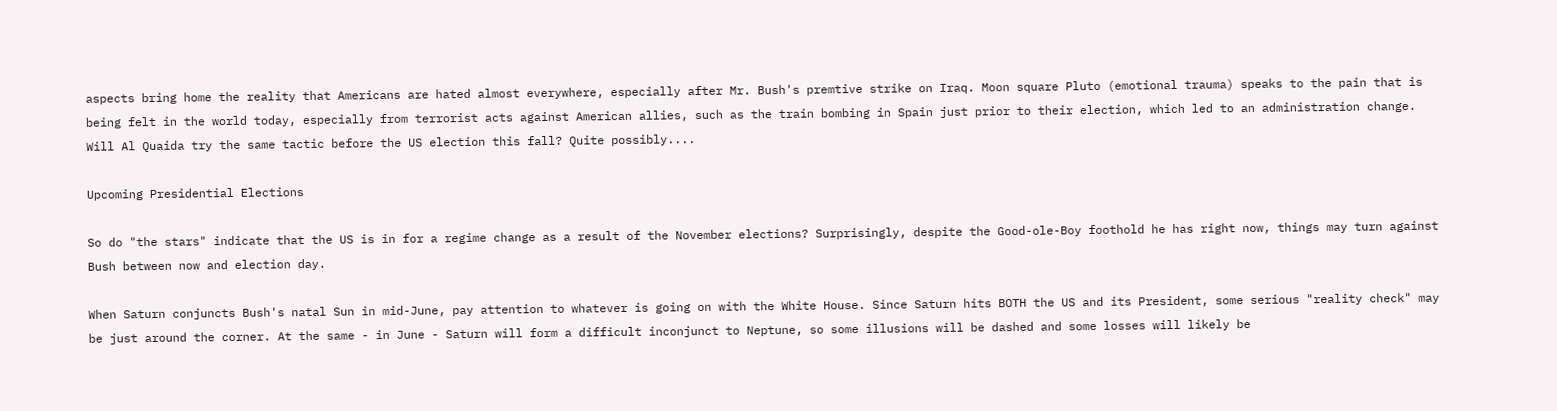aspects bring home the reality that Americans are hated almost everywhere, especially after Mr. Bush's premtive strike on Iraq. Moon square Pluto (emotional trauma) speaks to the pain that is being felt in the world today, especially from terrorist acts against American allies, such as the train bombing in Spain just prior to their election, which led to an administration change. Will Al Quaida try the same tactic before the US election this fall? Quite possibly....

Upcoming Presidential Elections

So do "the stars" indicate that the US is in for a regime change as a result of the November elections? Surprisingly, despite the Good-ole-Boy foothold he has right now, things may turn against Bush between now and election day.

When Saturn conjuncts Bush's natal Sun in mid-June, pay attention to whatever is going on with the White House. Since Saturn hits BOTH the US and its President, some serious "reality check" may be just around the corner. At the same - in June - Saturn will form a difficult inconjunct to Neptune, so some illusions will be dashed and some losses will likely be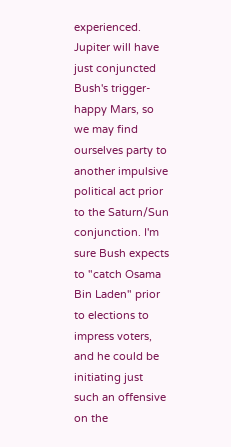experienced. Jupiter will have just conjuncted Bush's trigger-happy Mars, so we may find ourselves party to another impulsive political act prior to the Saturn/Sun conjunction. I'm sure Bush expects to "catch Osama Bin Laden" prior to elections to impress voters, and he could be initiating just such an offensive on the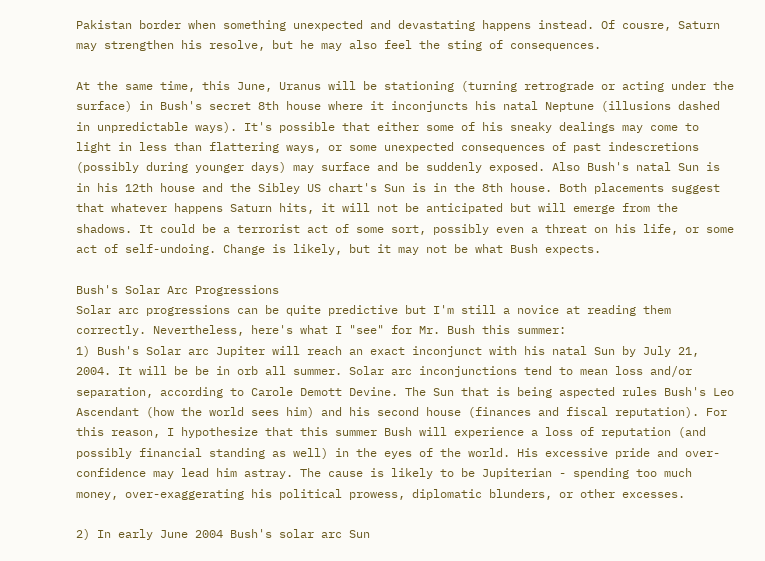Pakistan border when something unexpected and devastating happens instead. Of cousre, Saturn may strengthen his resolve, but he may also feel the sting of consequences.

At the same time, this June, Uranus will be stationing (turning retrograde or acting under the surface) in Bush's secret 8th house where it inconjuncts his natal Neptune (illusions dashed in unpredictable ways). It's possible that either some of his sneaky dealings may come to light in less than flattering ways, or some unexpected consequences of past indescretions (possibly during younger days) may surface and be suddenly exposed. Also Bush's natal Sun is in his 12th house and the Sibley US chart's Sun is in the 8th house. Both placements suggest that whatever happens Saturn hits, it will not be anticipated but will emerge from the shadows. It could be a terrorist act of some sort, possibly even a threat on his life, or some act of self-undoing. Change is likely, but it may not be what Bush expects.

Bush's Solar Arc Progressions
Solar arc progressions can be quite predictive but I'm still a novice at reading them correctly. Nevertheless, here's what I "see" for Mr. Bush this summer:
1) Bush's Solar arc Jupiter will reach an exact inconjunct with his natal Sun by July 21, 2004. It will be be in orb all summer. Solar arc inconjunctions tend to mean loss and/or separation, according to Carole Demott Devine. The Sun that is being aspected rules Bush's Leo Ascendant (how the world sees him) and his second house (finances and fiscal reputation). For this reason, I hypothesize that this summer Bush will experience a loss of reputation (and possibly financial standing as well) in the eyes of the world. His excessive pride and over-confidence may lead him astray. The cause is likely to be Jupiterian - spending too much money, over-exaggerating his political prowess, diplomatic blunders, or other excesses.

2) In early June 2004 Bush's solar arc Sun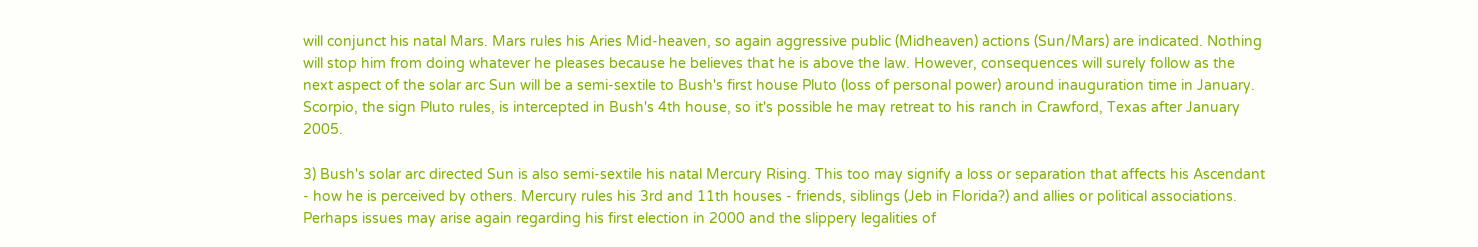will conjunct his natal Mars. Mars rules his Aries Mid-heaven, so again aggressive public (Midheaven) actions (Sun/Mars) are indicated. Nothing will stop him from doing whatever he pleases because he believes that he is above the law. However, consequences will surely follow as the next aspect of the solar arc Sun will be a semi-sextile to Bush's first house Pluto (loss of personal power) around inauguration time in January. Scorpio, the sign Pluto rules, is intercepted in Bush's 4th house, so it's possible he may retreat to his ranch in Crawford, Texas after January 2005.

3) Bush's solar arc directed Sun is also semi-sextile his natal Mercury Rising. This too may signify a loss or separation that affects his Ascendant - how he is perceived by others. Mercury rules his 3rd and 11th houses - friends, siblings (Jeb in Florida?) and allies or political associations. Perhaps issues may arise again regarding his first election in 2000 and the slippery legalities of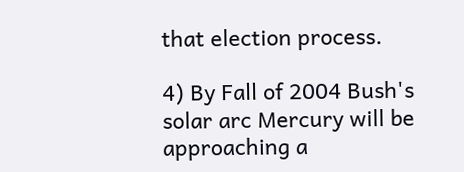that election process.

4) By Fall of 2004 Bush's solar arc Mercury will be approaching a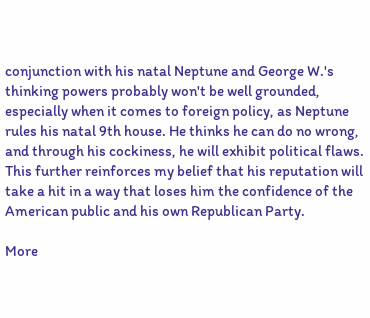conjunction with his natal Neptune and George W.'s thinking powers probably won't be well grounded, especially when it comes to foreign policy, as Neptune rules his natal 9th house. He thinks he can do no wrong, and through his cockiness, he will exhibit political flaws. This further reinforces my belief that his reputation will take a hit in a way that loses him the confidence of the American public and his own Republican Party.

More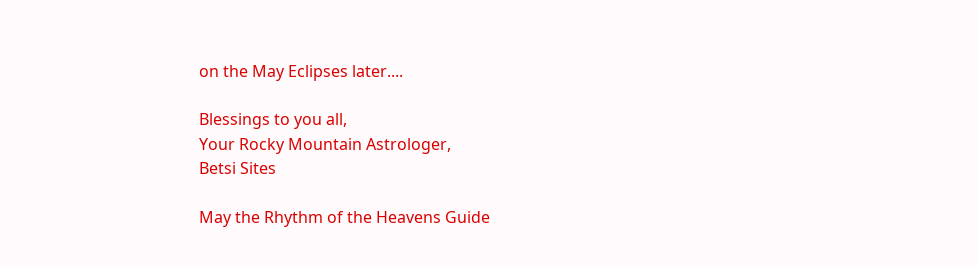on the May Eclipses later....

Blessings to you all,
Your Rocky Mountain Astrologer,
Betsi Sites

May the Rhythm of the Heavens Guide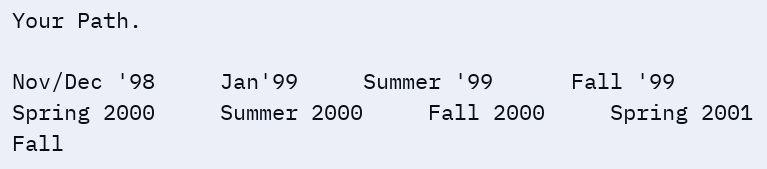Your Path.

Nov/Dec '98     Jan'99     Summer '99      Fall '99     Spring 2000     Summer 2000     Fall 2000     Spring 2001     Fall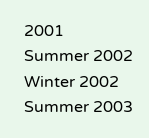2001     Summer 2002     Winter 2002     Summer 2003